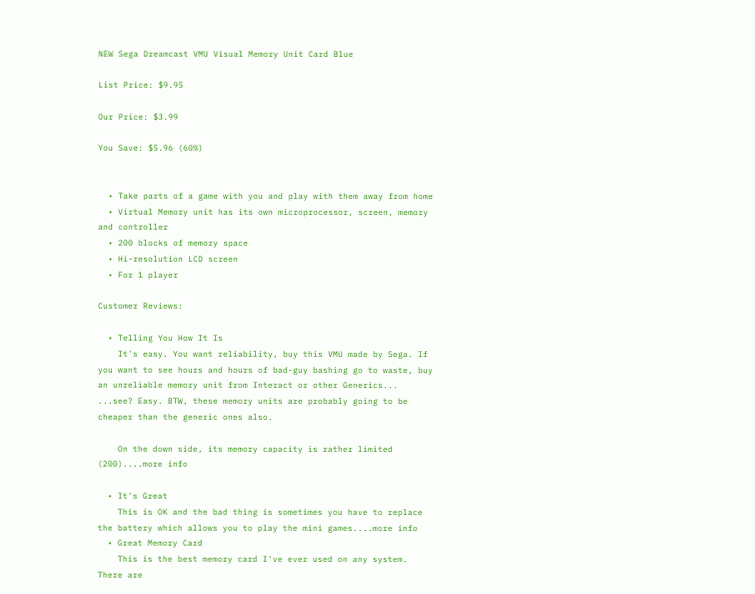NEW Sega Dreamcast VMU Visual Memory Unit Card Blue

List Price: $9.95

Our Price: $3.99

You Save: $5.96 (60%)


  • Take parts of a game with you and play with them away from home
  • Virtual Memory unit has its own microprocessor, screen, memory and controller
  • 200 blocks of memory space
  • Hi-resolution LCD screen
  • For 1 player

Customer Reviews:

  • Telling You How It Is
    It's easy. You want reliability, buy this VMU made by Sega. If you want to see hours and hours of bad-guy bashing go to waste, buy an unreliable memory unit from Interact or other Generics... ...see? Easy. BTW, these memory units are probably going to be cheaper than the generic ones also.

    On the down side, its memory capacity is rather limited (200)....more info

  • It's Great
    This is OK and the bad thing is sometimes you have to replace the battery which allows you to play the mini games....more info
  • Great Memory Card
    This is the best memory card I've ever used on any system. There are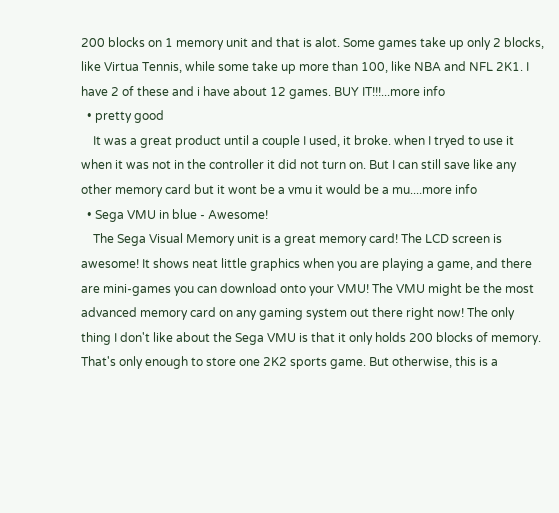200 blocks on 1 memory unit and that is alot. Some games take up only 2 blocks, like Virtua Tennis, while some take up more than 100, like NBA and NFL 2K1. I have 2 of these and i have about 12 games. BUY IT!!!...more info
  • pretty good
    It was a great product until a couple I used, it broke. when I tryed to use it when it was not in the controller it did not turn on. But I can still save like any other memory card but it wont be a vmu it would be a mu....more info
  • Sega VMU in blue - Awesome!
    The Sega Visual Memory unit is a great memory card! The LCD screen is awesome! It shows neat little graphics when you are playing a game, and there are mini-games you can download onto your VMU! The VMU might be the most advanced memory card on any gaming system out there right now! The only thing I don't like about the Sega VMU is that it only holds 200 blocks of memory. That's only enough to store one 2K2 sports game. But otherwise, this is a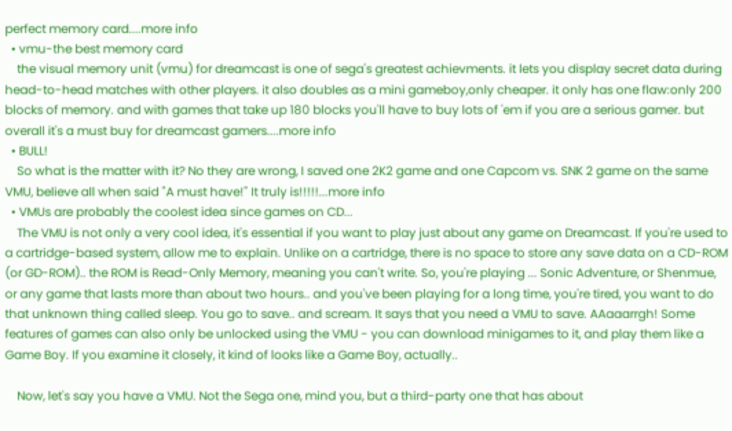perfect memory card....more info
  • vmu-the best memory card
    the visual memory unit (vmu) for dreamcast is one of sega's greatest achievments. it lets you display secret data during head-to-head matches with other players. it also doubles as a mini gameboy,only cheaper. it only has one flaw:only 200 blocks of memory. and with games that take up 180 blocks you'll have to buy lots of 'em if you are a serious gamer. but overall it's a must buy for dreamcast gamers....more info
  • BULL!
    So what is the matter with it? No they are wrong, I saved one 2K2 game and one Capcom vs. SNK 2 game on the same VMU, believe all when said "A must have!" It truly is!!!!!...more info
  • VMUs are probably the coolest idea since games on CD...
    The VMU is not only a very cool idea, it's essential if you want to play just about any game on Dreamcast. If you're used to a cartridge-based system, allow me to explain. Unlike on a cartridge, there is no space to store any save data on a CD-ROM (or GD-ROM).. the ROM is Read-Only Memory, meaning you can't write. So, you're playing ... Sonic Adventure, or Shenmue, or any game that lasts more than about two hours.. and you've been playing for a long time, you're tired, you want to do that unknown thing called sleep. You go to save.. and scream. It says that you need a VMU to save. AAaaarrgh! Some features of games can also only be unlocked using the VMU - you can download minigames to it, and play them like a Game Boy. If you examine it closely, it kind of looks like a Game Boy, actually..

    Now, let's say you have a VMU. Not the Sega one, mind you, but a third-party one that has about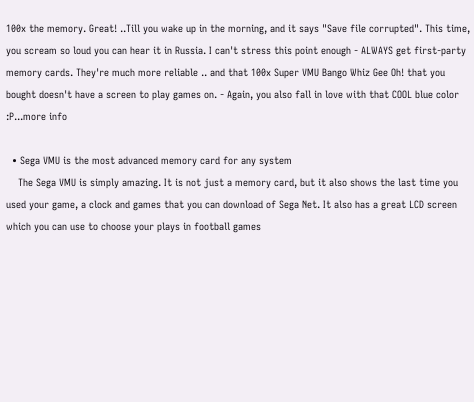100x the memory. Great! ..Till you wake up in the morning, and it says "Save file corrupted". This time, you scream so loud you can hear it in Russia. I can't stress this point enough - ALWAYS get first-party memory cards. They're much more reliable .. and that 100x Super VMU Bango Whiz Gee Oh! that you bought doesn't have a screen to play games on. - Again, you also fall in love with that COOL blue color :P...more info

  • Sega VMU is the most advanced memory card for any system
    The Sega VMU is simply amazing. It is not just a memory card, but it also shows the last time you used your game, a clock and games that you can download of Sega Net. It also has a great LCD screen which you can use to choose your plays in football games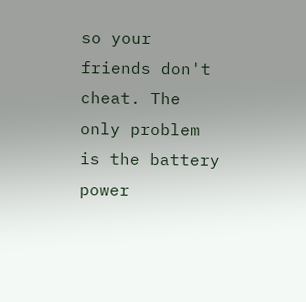so your friends don't cheat. The only problem is the battery power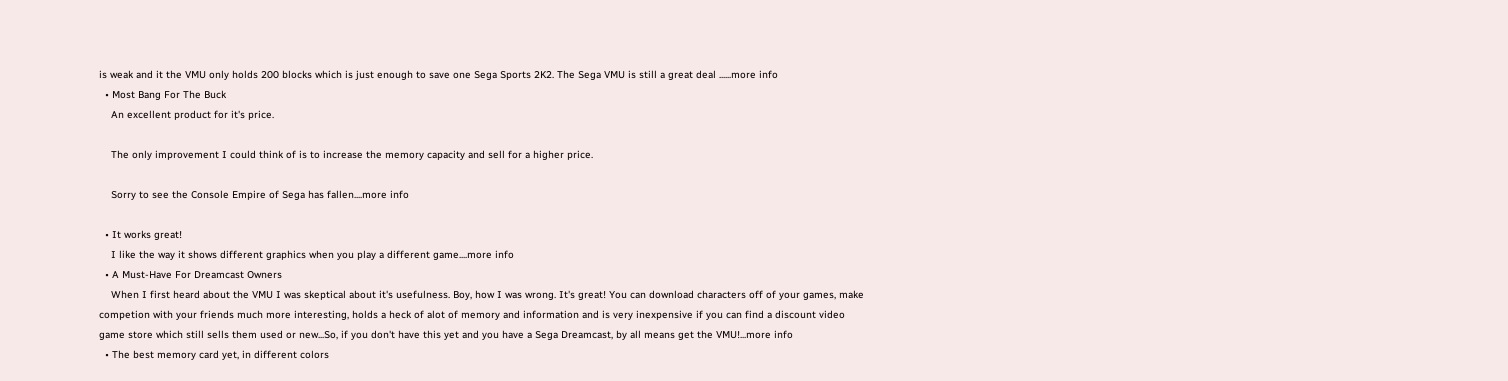is weak and it the VMU only holds 200 blocks which is just enough to save one Sega Sports 2K2. The Sega VMU is still a great deal ......more info
  • Most Bang For The Buck
    An excellent product for it's price.

    The only improvement I could think of is to increase the memory capacity and sell for a higher price.

    Sorry to see the Console Empire of Sega has fallen....more info

  • It works great!
    I like the way it shows different graphics when you play a different game....more info
  • A Must-Have For Dreamcast Owners
    When I first heard about the VMU I was skeptical about it's usefulness. Boy, how I was wrong. It's great! You can download characters off of your games, make competion with your friends much more interesting, holds a heck of alot of memory and information and is very inexpensive if you can find a discount video game store which still sells them used or new...So, if you don't have this yet and you have a Sega Dreamcast, by all means get the VMU!...more info
  • The best memory card yet, in different colors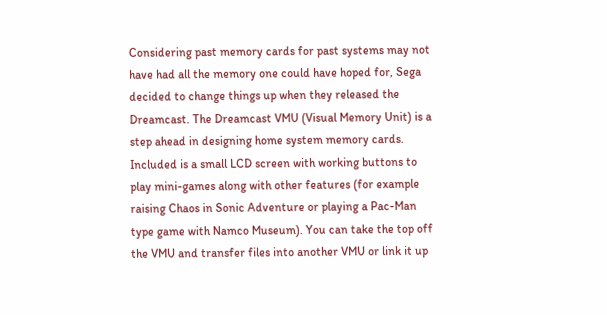Considering past memory cards for past systems may not have had all the memory one could have hoped for, Sega decided to change things up when they released the Dreamcast. The Dreamcast VMU (Visual Memory Unit) is a step ahead in designing home system memory cards. Included is a small LCD screen with working buttons to play mini-games along with other features (for example raising Chaos in Sonic Adventure or playing a Pac-Man type game with Namco Museum). You can take the top off the VMU and transfer files into another VMU or link it up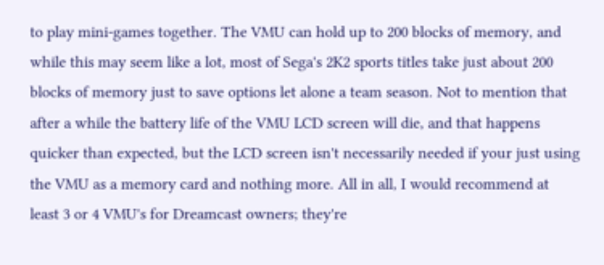to play mini-games together. The VMU can hold up to 200 blocks of memory, and while this may seem like a lot, most of Sega's 2K2 sports titles take just about 200 blocks of memory just to save options let alone a team season. Not to mention that after a while the battery life of the VMU LCD screen will die, and that happens quicker than expected, but the LCD screen isn't necessarily needed if your just using the VMU as a memory card and nothing more. All in all, I would recommend at least 3 or 4 VMU's for Dreamcast owners; they're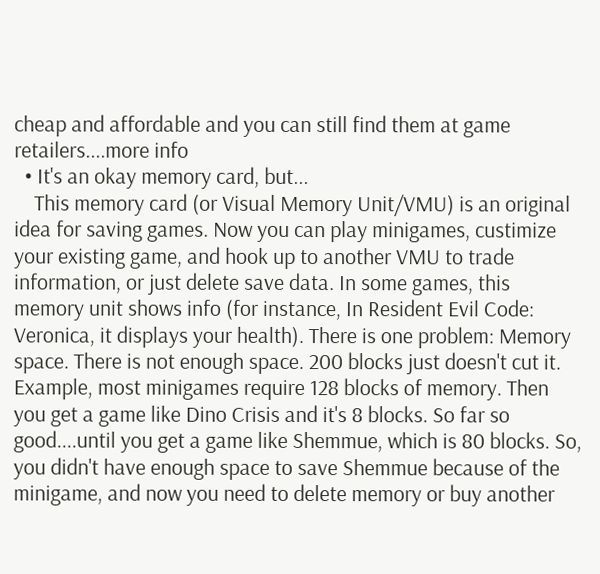cheap and affordable and you can still find them at game retailers....more info
  • It's an okay memory card, but...
    This memory card (or Visual Memory Unit/VMU) is an original idea for saving games. Now you can play minigames, custimize your existing game, and hook up to another VMU to trade information, or just delete save data. In some games, this memory unit shows info (for instance, In Resident Evil Code: Veronica, it displays your health). There is one problem: Memory space. There is not enough space. 200 blocks just doesn't cut it. Example, most minigames require 128 blocks of memory. Then you get a game like Dino Crisis and it's 8 blocks. So far so good....until you get a game like Shemmue, which is 80 blocks. So, you didn't have enough space to save Shemmue because of the minigame, and now you need to delete memory or buy another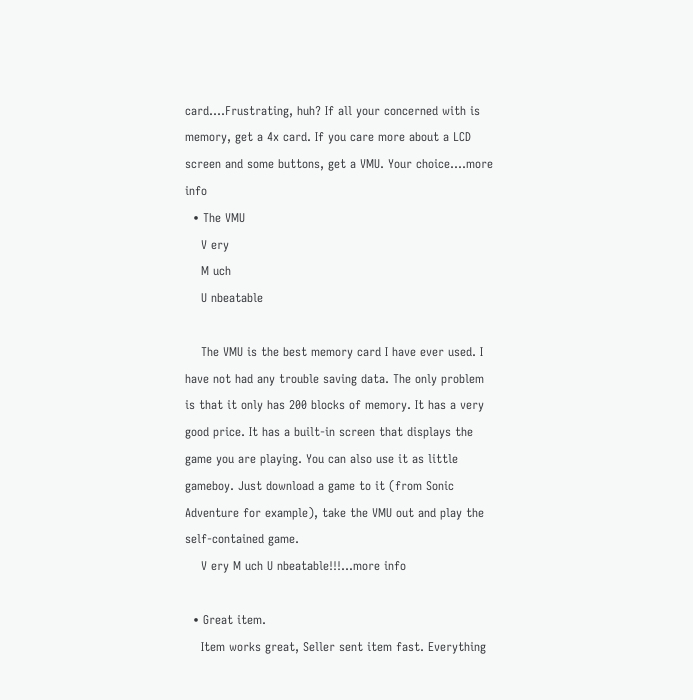card....Frustrating, huh? If all your concerned with is memory, get a 4x card. If you care more about a LCD screen and some buttons, get a VMU. Your choice....more info
  • The VMU
    V ery
    M uch
    U nbeatable

    The VMU is the best memory card I have ever used. I have not had any trouble saving data. The only problem is that it only has 200 blocks of memory. It has a very good price. It has a built-in screen that displays the game you are playing. You can also use it as little gameboy. Just download a game to it (from Sonic Adventure for example), take the VMU out and play the self-contained game.
    V ery M uch U nbeatable!!!...more info

  • Great item.
    Item works great, Seller sent item fast. Everything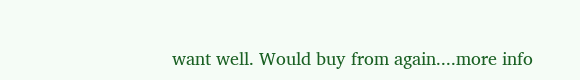want well. Would buy from again....more info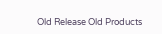Old Release Old Products